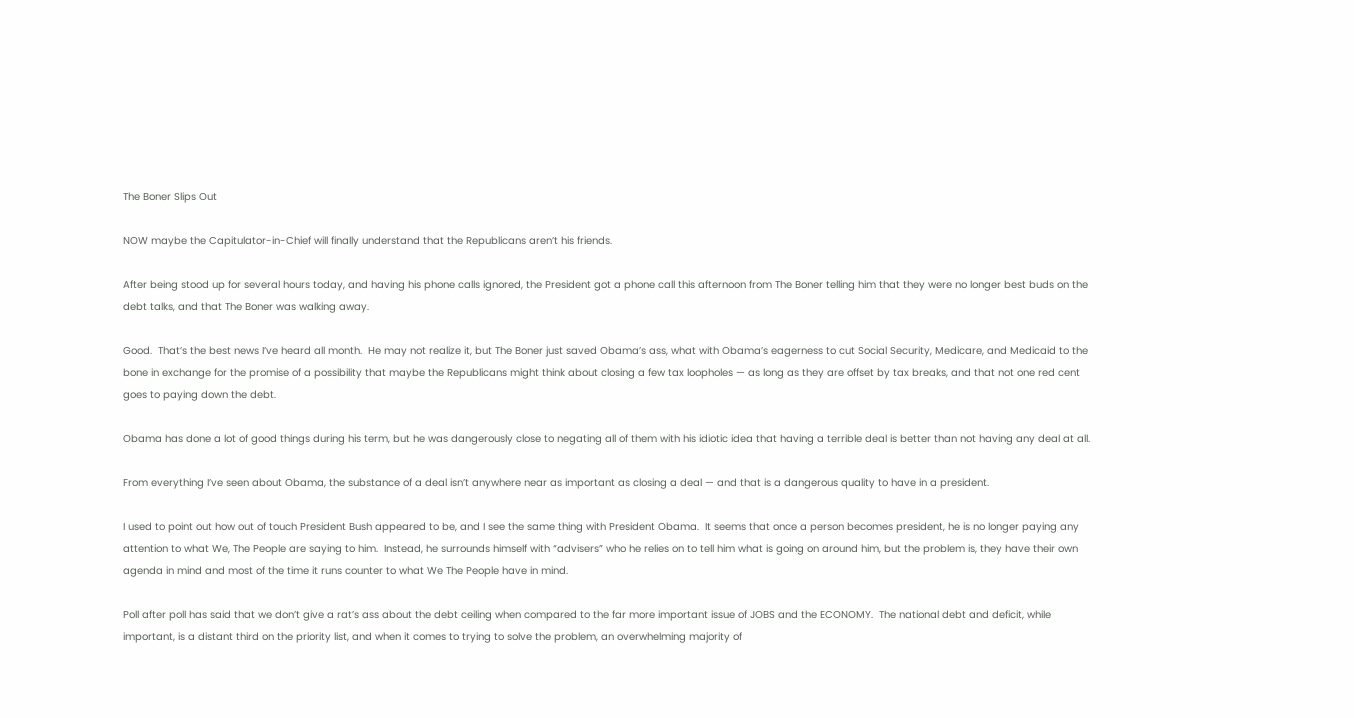The Boner Slips Out

NOW maybe the Capitulator-in-Chief will finally understand that the Republicans aren’t his friends.

After being stood up for several hours today, and having his phone calls ignored, the President got a phone call this afternoon from The Boner telling him that they were no longer best buds on the debt talks, and that The Boner was walking away.

Good.  That’s the best news I’ve heard all month.  He may not realize it, but The Boner just saved Obama’s ass, what with Obama’s eagerness to cut Social Security, Medicare, and Medicaid to the bone in exchange for the promise of a possibility that maybe the Republicans might think about closing a few tax loopholes — as long as they are offset by tax breaks, and that not one red cent goes to paying down the debt.

Obama has done a lot of good things during his term, but he was dangerously close to negating all of them with his idiotic idea that having a terrible deal is better than not having any deal at all.

From everything I’ve seen about Obama, the substance of a deal isn’t anywhere near as important as closing a deal — and that is a dangerous quality to have in a president.

I used to point out how out of touch President Bush appeared to be, and I see the same thing with President Obama.  It seems that once a person becomes president, he is no longer paying any attention to what We, The People are saying to him.  Instead, he surrounds himself with “advisers” who he relies on to tell him what is going on around him, but the problem is, they have their own agenda in mind and most of the time it runs counter to what We The People have in mind.

Poll after poll has said that we don’t give a rat’s ass about the debt ceiling when compared to the far more important issue of JOBS and the ECONOMY.  The national debt and deficit, while important, is a distant third on the priority list, and when it comes to trying to solve the problem, an overwhelming majority of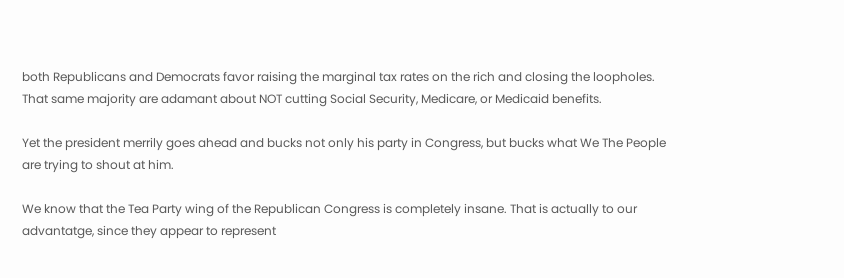both Republicans and Democrats favor raising the marginal tax rates on the rich and closing the loopholes.  That same majority are adamant about NOT cutting Social Security, Medicare, or Medicaid benefits.

Yet the president merrily goes ahead and bucks not only his party in Congress, but bucks what We The People are trying to shout at him.

We know that the Tea Party wing of the Republican Congress is completely insane. That is actually to our advantatge, since they appear to represent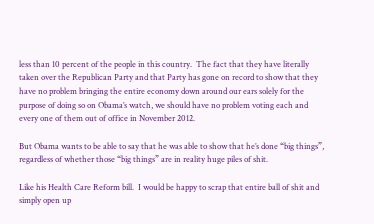less than 10 percent of the people in this country.  The fact that they have literally taken over the Republican Party and that Party has gone on record to show that they have no problem bringing the entire economy down around our ears solely for the purpose of doing so on Obama’s watch, we should have no problem voting each and every one of them out of office in November 2012.

But Obama wants to be able to say that he was able to show that he’s done “big things”, regardless of whether those “big things” are in reality huge piles of shit.

Like his Health Care Reform bill.  I would be happy to scrap that entire ball of shit and simply open up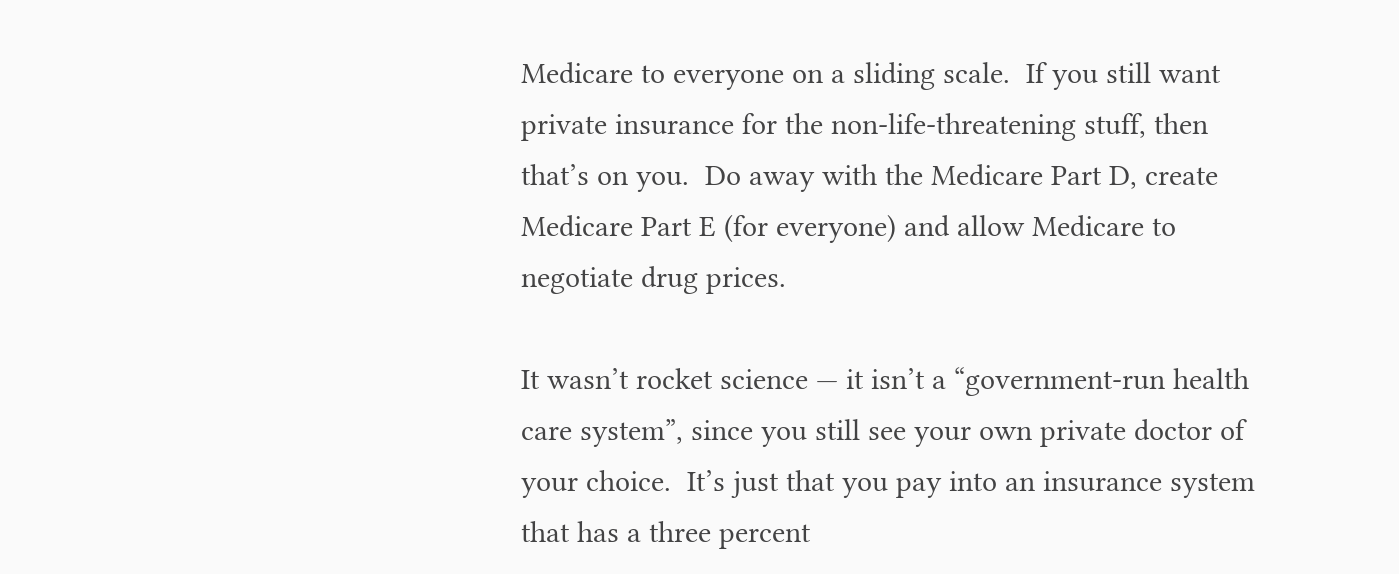Medicare to everyone on a sliding scale.  If you still want private insurance for the non-life-threatening stuff, then that’s on you.  Do away with the Medicare Part D, create Medicare Part E (for everyone) and allow Medicare to negotiate drug prices.

It wasn’t rocket science — it isn’t a “government-run health care system”, since you still see your own private doctor of your choice.  It’s just that you pay into an insurance system that has a three percent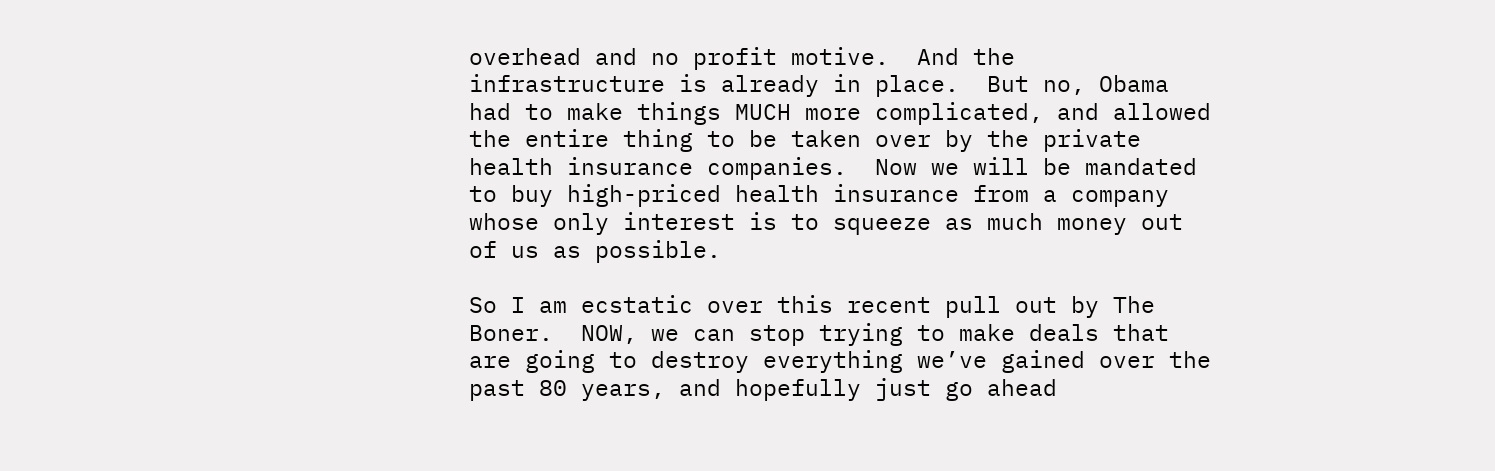overhead and no profit motive.  And the infrastructure is already in place.  But no, Obama had to make things MUCH more complicated, and allowed the entire thing to be taken over by the private health insurance companies.  Now we will be mandated to buy high-priced health insurance from a company whose only interest is to squeeze as much money out of us as possible.

So I am ecstatic over this recent pull out by The Boner.  NOW, we can stop trying to make deals that are going to destroy everything we’ve gained over the past 80 years, and hopefully just go ahead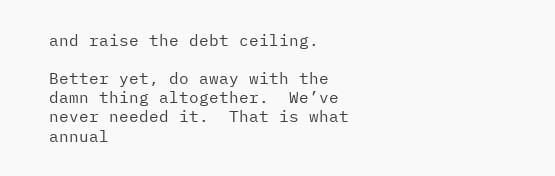and raise the debt ceiling.

Better yet, do away with the damn thing altogether.  We’ve never needed it.  That is what annual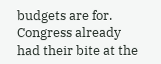budgets are for.  Congress already had their bite at the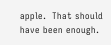apple.  That should have been enough.